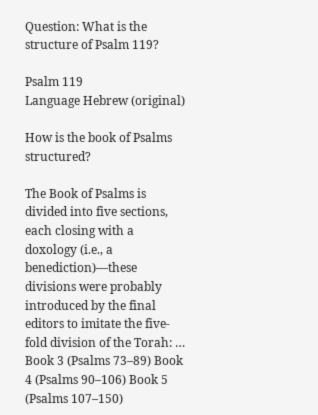Question: What is the structure of Psalm 119?

Psalm 119
Language Hebrew (original)

How is the book of Psalms structured?

The Book of Psalms is divided into five sections, each closing with a doxology (i.e., a benediction)—these divisions were probably introduced by the final editors to imitate the five-fold division of the Torah: … Book 3 (Psalms 73–89) Book 4 (Psalms 90–106) Book 5 (Psalms 107–150)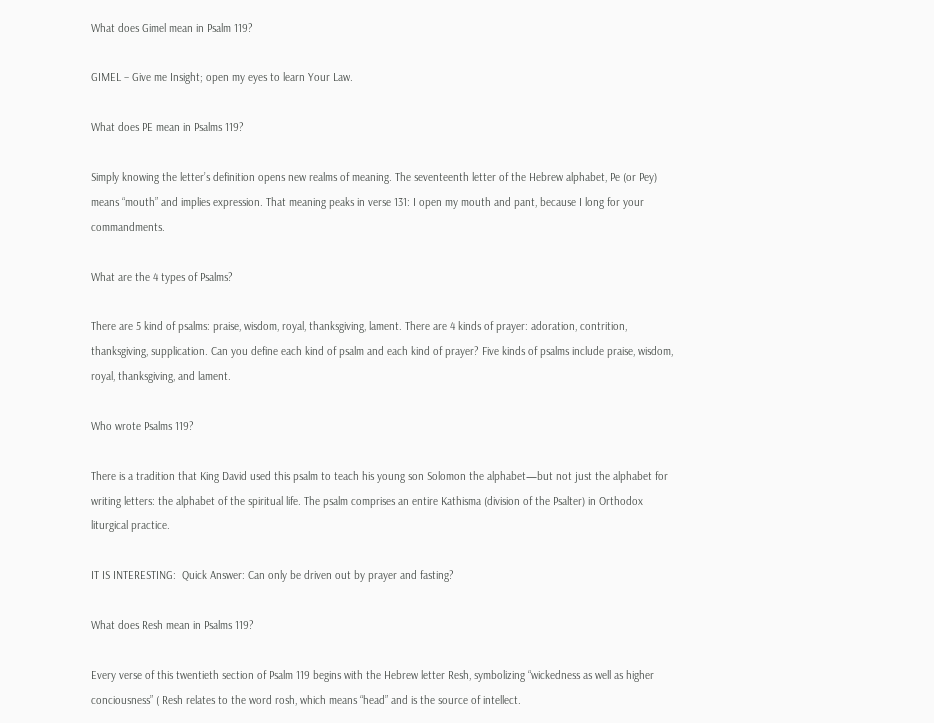What does Gimel mean in Psalm 119?

GIMEL – Give me Insight; open my eyes to learn Your Law.

What does PE mean in Psalms 119?

Simply knowing the letter’s definition opens new realms of meaning. The seventeenth letter of the Hebrew alphabet, Pe (or Pey) means “mouth” and implies expression. That meaning peaks in verse 131: I open my mouth and pant, because I long for your commandments.

What are the 4 types of Psalms?

There are 5 kind of psalms: praise, wisdom, royal, thanksgiving, lament. There are 4 kinds of prayer: adoration, contrition, thanksgiving, supplication. Can you define each kind of psalm and each kind of prayer? Five kinds of psalms include praise, wisdom, royal, thanksgiving, and lament.

Who wrote Psalms 119?

There is a tradition that King David used this psalm to teach his young son Solomon the alphabet—but not just the alphabet for writing letters: the alphabet of the spiritual life. The psalm comprises an entire Kathisma (division of the Psalter) in Orthodox liturgical practice.

IT IS INTERESTING:  Quick Answer: Can only be driven out by prayer and fasting?

What does Resh mean in Psalms 119?

Every verse of this twentieth section of Psalm 119 begins with the Hebrew letter Resh, symbolizing “wickedness as well as higher conciousness” ( Resh relates to the word rosh, which means “head” and is the source of intellect.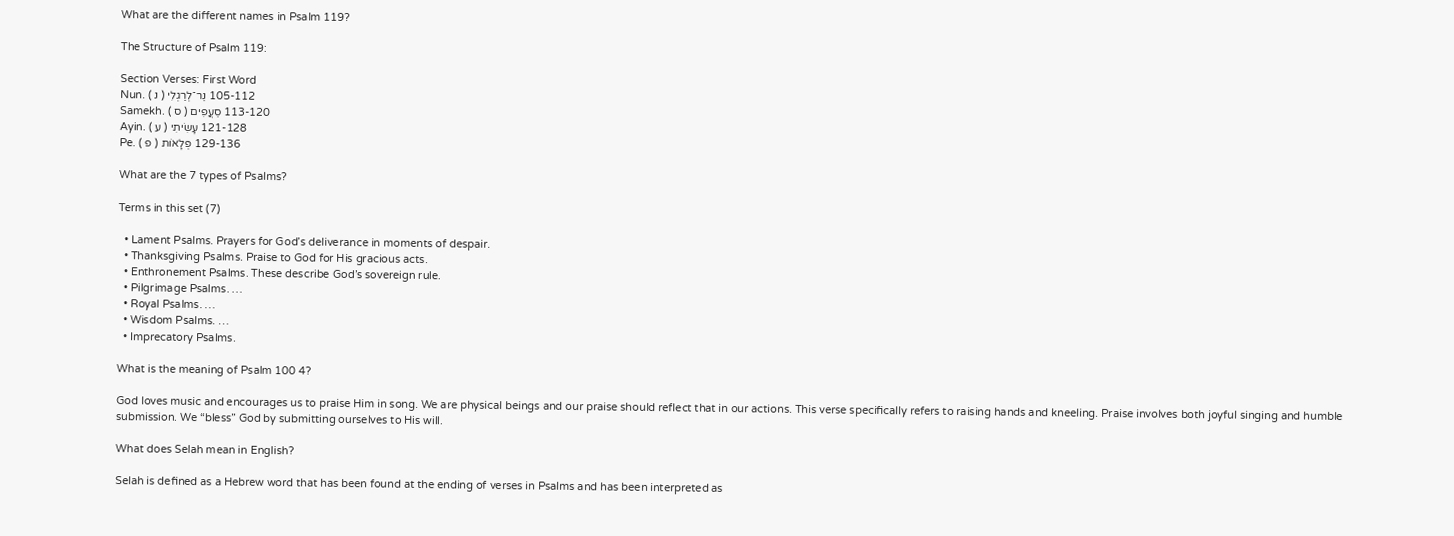What are the different names in Psalm 119?

The Structure of Psalm 119:

Section Verses: First Word
Nun. ( נ ) 105-112 נֵר־לְרַגְלִי
Samekh. ( ס ) 113-120 סֵעֲפִים
Ayin. ( ע ) 121-128 עָשִׂיתִי
Pe. ( פ ) 129-136 פְּלָאֹות

What are the 7 types of Psalms?

Terms in this set (7)

  • Lament Psalms. Prayers for God’s deliverance in moments of despair.
  • Thanksgiving Psalms. Praise to God for His gracious acts.
  • Enthronement Psalms. These describe God’s sovereign rule.
  • Pilgrimage Psalms. …
  • Royal Psalms. …
  • Wisdom Psalms. …
  • Imprecatory Psalms.

What is the meaning of Psalm 100 4?

God loves music and encourages us to praise Him in song. We are physical beings and our praise should reflect that in our actions. This verse specifically refers to raising hands and kneeling. Praise involves both joyful singing and humble submission. We “bless” God by submitting ourselves to His will.

What does Selah mean in English?

Selah is defined as a Hebrew word that has been found at the ending of verses in Psalms and has been interpreted as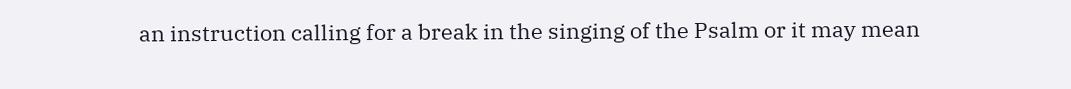an instruction calling for a break in the singing of the Psalm or it may mean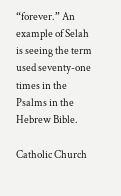“forever.” An example of Selah is seeing the term used seventy-one times in the Psalms in the Hebrew Bible.

Catholic Church